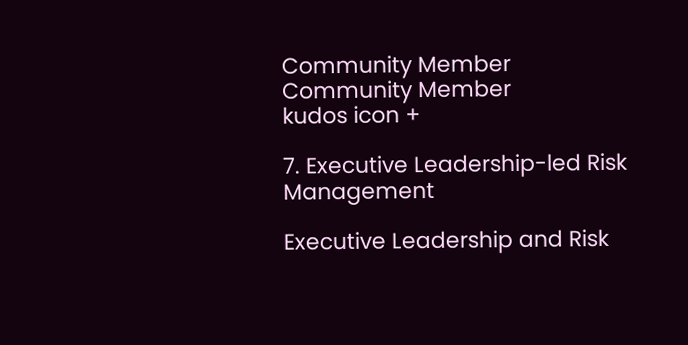Community Member
Community Member
kudos icon +

7. Executive Leadership-led Risk Management

Executive Leadership and Risk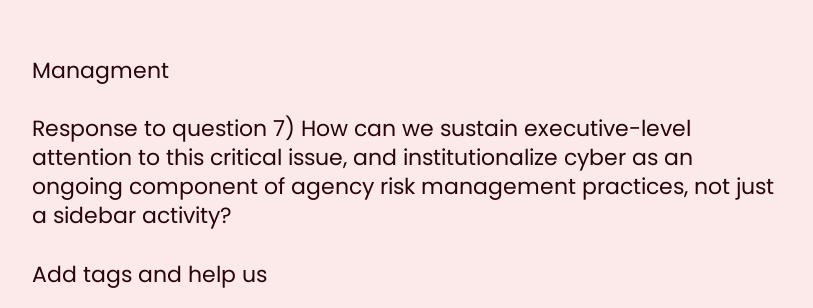Managment

Response to question 7) How can we sustain executive-level attention to this critical issue, and institutionalize cyber as an ongoing component of agency risk management practices, not just a sidebar activity?

Add tags and help us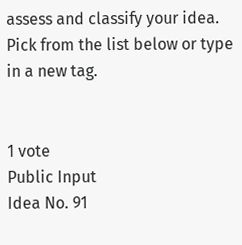assess and classify your idea. Pick from the list below or type in a new tag.


1 vote
Public Input
Idea No. 91